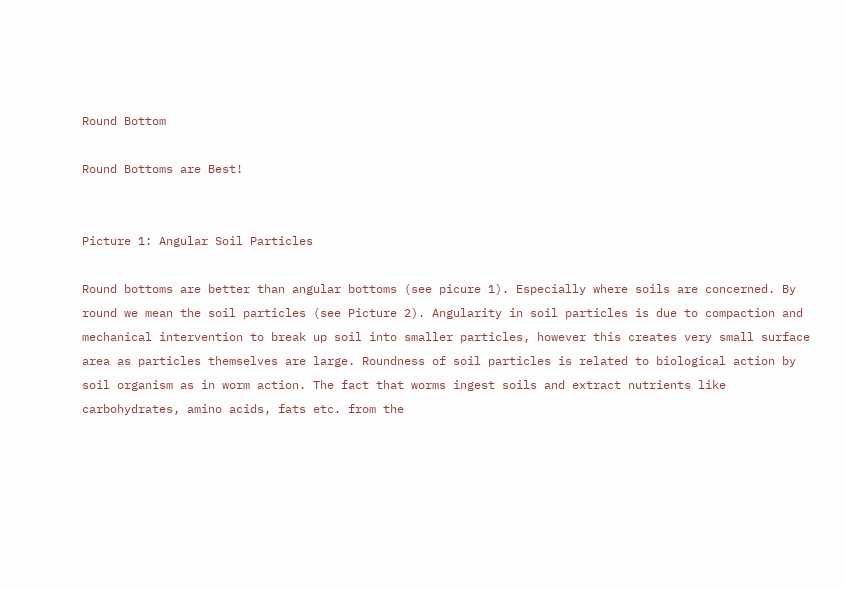Round Bottom

Round Bottoms are Best!


Picture 1: Angular Soil Particles

Round bottoms are better than angular bottoms (see picure 1). Especially where soils are concerned. By round we mean the soil particles (see Picture 2). Angularity in soil particles is due to compaction and mechanical intervention to break up soil into smaller particles, however this creates very small surface area as particles themselves are large. Roundness of soil particles is related to biological action by soil organism as in worm action. The fact that worms ingest soils and extract nutrients like carbohydrates, amino acids, fats etc. from the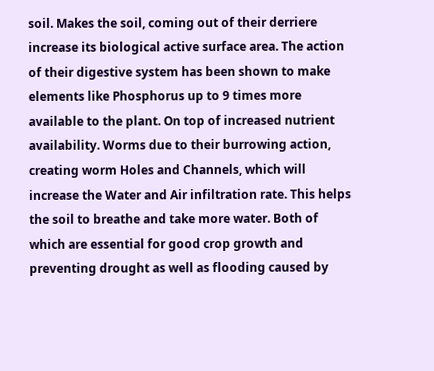soil. Makes the soil, coming out of their derriere increase its biological active surface area. The action of their digestive system has been shown to make elements like Phosphorus up to 9 times more available to the plant. On top of increased nutrient availability. Worms due to their burrowing action, creating worm Holes and Channels, which will increase the Water and Air infiltration rate. This helps the soil to breathe and take more water. Both of which are essential for good crop growth and preventing drought as well as flooding caused by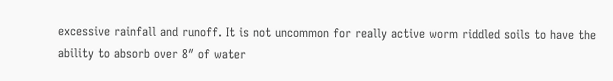excessive rainfall and runoff. It is not uncommon for really active worm riddled soils to have the ability to absorb over 8″ of water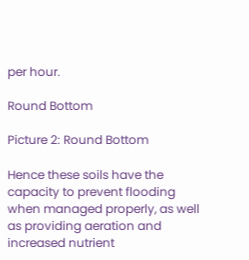per hour.

Round Bottom

Picture 2: Round Bottom

Hence these soils have the capacity to prevent flooding when managed properly, as well as providing aeration and increased nutrient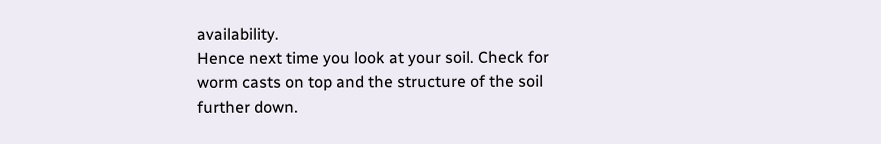availability.
Hence next time you look at your soil. Check for worm casts on top and the structure of the soil further down.